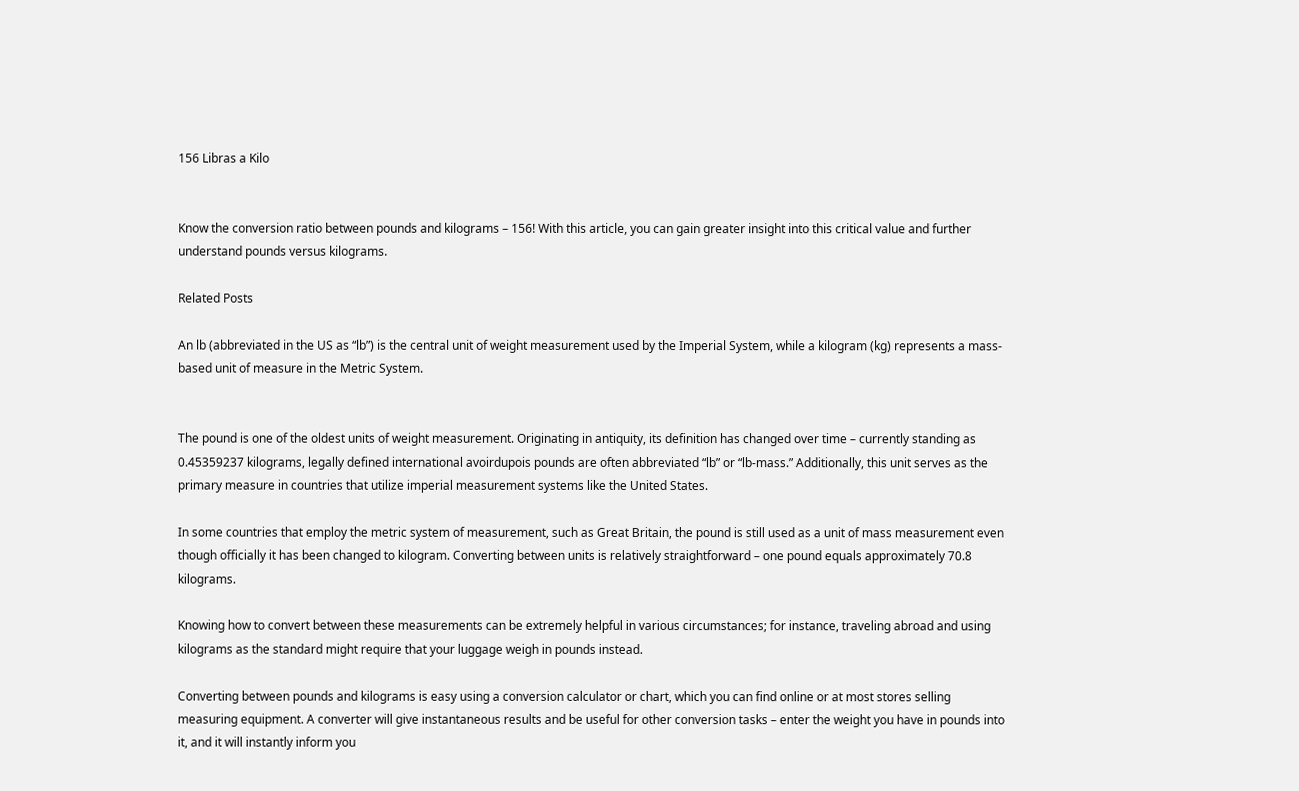156 Libras a Kilo


Know the conversion ratio between pounds and kilograms – 156! With this article, you can gain greater insight into this critical value and further understand pounds versus kilograms.

Related Posts

An lb (abbreviated in the US as “lb”) is the central unit of weight measurement used by the Imperial System, while a kilogram (kg) represents a mass-based unit of measure in the Metric System.


The pound is one of the oldest units of weight measurement. Originating in antiquity, its definition has changed over time – currently standing as 0.45359237 kilograms, legally defined international avoirdupois pounds are often abbreviated “lb” or “lb-mass.” Additionally, this unit serves as the primary measure in countries that utilize imperial measurement systems like the United States.

In some countries that employ the metric system of measurement, such as Great Britain, the pound is still used as a unit of mass measurement even though officially it has been changed to kilogram. Converting between units is relatively straightforward – one pound equals approximately 70.8 kilograms.

Knowing how to convert between these measurements can be extremely helpful in various circumstances; for instance, traveling abroad and using kilograms as the standard might require that your luggage weigh in pounds instead.

Converting between pounds and kilograms is easy using a conversion calculator or chart, which you can find online or at most stores selling measuring equipment. A converter will give instantaneous results and be useful for other conversion tasks – enter the weight you have in pounds into it, and it will instantly inform you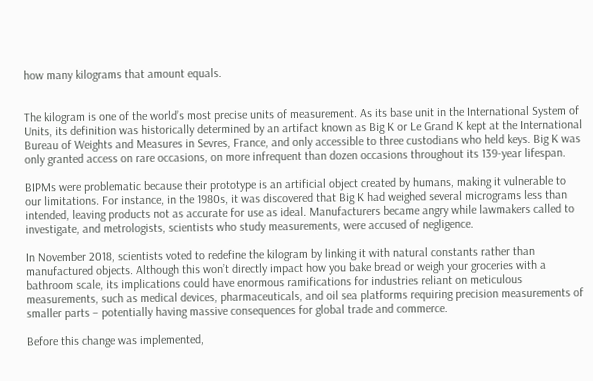how many kilograms that amount equals.


The kilogram is one of the world’s most precise units of measurement. As its base unit in the International System of Units, its definition was historically determined by an artifact known as Big K or Le Grand K kept at the International Bureau of Weights and Measures in Sevres, France, and only accessible to three custodians who held keys. Big K was only granted access on rare occasions, on more infrequent than dozen occasions throughout its 139-year lifespan.

BIPMs were problematic because their prototype is an artificial object created by humans, making it vulnerable to our limitations. For instance, in the 1980s, it was discovered that Big K had weighed several micrograms less than intended, leaving products not as accurate for use as ideal. Manufacturers became angry while lawmakers called to investigate, and metrologists, scientists who study measurements, were accused of negligence.

In November 2018, scientists voted to redefine the kilogram by linking it with natural constants rather than manufactured objects. Although this won’t directly impact how you bake bread or weigh your groceries with a bathroom scale, its implications could have enormous ramifications for industries reliant on meticulous measurements, such as medical devices, pharmaceuticals, and oil sea platforms requiring precision measurements of smaller parts – potentially having massive consequences for global trade and commerce.

Before this change was implemented,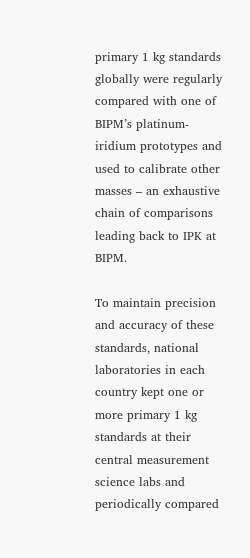primary 1 kg standards globally were regularly compared with one of BIPM’s platinum-iridium prototypes and used to calibrate other masses – an exhaustive chain of comparisons leading back to IPK at BIPM.

To maintain precision and accuracy of these standards, national laboratories in each country kept one or more primary 1 kg standards at their central measurement science labs and periodically compared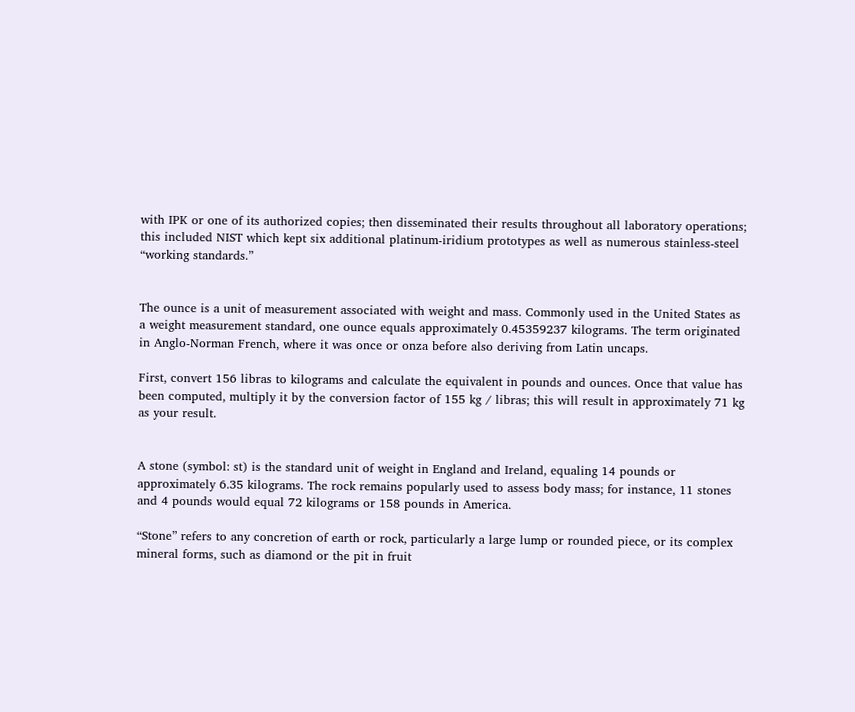with IPK or one of its authorized copies; then disseminated their results throughout all laboratory operations; this included NIST which kept six additional platinum-iridium prototypes as well as numerous stainless-steel “working standards.”


The ounce is a unit of measurement associated with weight and mass. Commonly used in the United States as a weight measurement standard, one ounce equals approximately 0.45359237 kilograms. The term originated in Anglo-Norman French, where it was once or onza before also deriving from Latin uncaps.

First, convert 156 libras to kilograms and calculate the equivalent in pounds and ounces. Once that value has been computed, multiply it by the conversion factor of 155 kg / libras; this will result in approximately 71 kg as your result.


A stone (symbol: st) is the standard unit of weight in England and Ireland, equaling 14 pounds or approximately 6.35 kilograms. The rock remains popularly used to assess body mass; for instance, 11 stones and 4 pounds would equal 72 kilograms or 158 pounds in America.

“Stone” refers to any concretion of earth or rock, particularly a large lump or rounded piece, or its complex mineral forms, such as diamond or the pit in fruit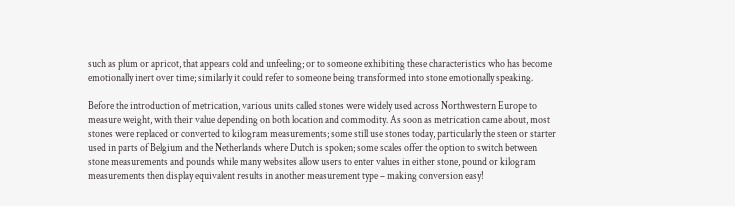such as plum or apricot, that appears cold and unfeeling; or to someone exhibiting these characteristics who has become emotionally inert over time; similarly it could refer to someone being transformed into stone emotionally speaking.

Before the introduction of metrication, various units called stones were widely used across Northwestern Europe to measure weight, with their value depending on both location and commodity. As soon as metrication came about, most stones were replaced or converted to kilogram measurements; some still use stones today, particularly the steen or starter used in parts of Belgium and the Netherlands where Dutch is spoken; some scales offer the option to switch between stone measurements and pounds while many websites allow users to enter values in either stone, pound or kilogram measurements then display equivalent results in another measurement type – making conversion easy!